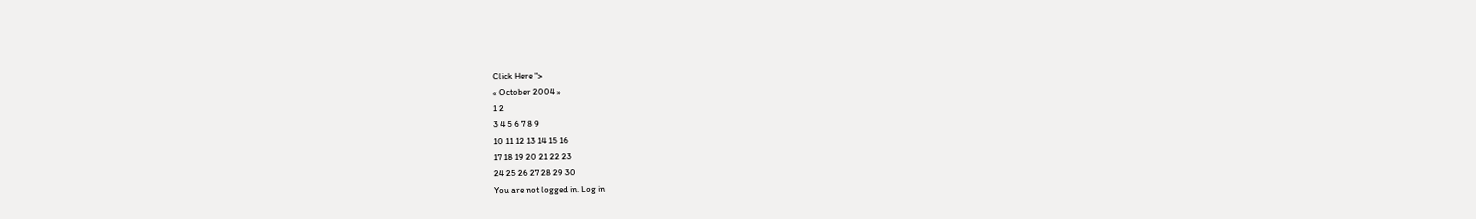Click Here ">
« October 2004 »
1 2
3 4 5 6 7 8 9
10 11 12 13 14 15 16
17 18 19 20 21 22 23
24 25 26 27 28 29 30
You are not logged in. Log in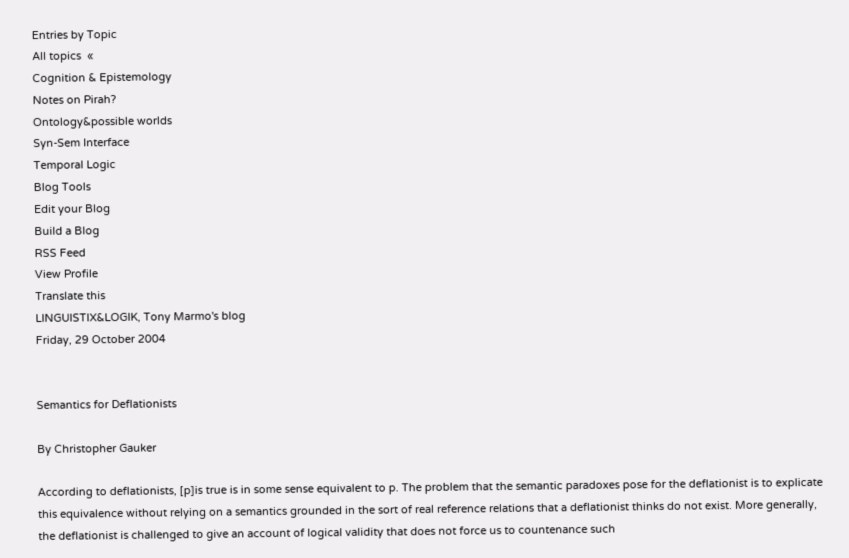Entries by Topic
All topics  «
Cognition & Epistemology
Notes on Pirah?
Ontology&possible worlds
Syn-Sem Interface
Temporal Logic
Blog Tools
Edit your Blog
Build a Blog
RSS Feed
View Profile
Translate this
LINGUISTIX&LOGIK, Tony Marmo's blog
Friday, 29 October 2004


Semantics for Deflationists

By Christopher Gauker

According to deflationists, [p]is true is in some sense equivalent to p. The problem that the semantic paradoxes pose for the deflationist is to explicate this equivalence without relying on a semantics grounded in the sort of real reference relations that a deflationist thinks do not exist. More generally, the deflationist is challenged to give an account of logical validity that does not force us to countenance such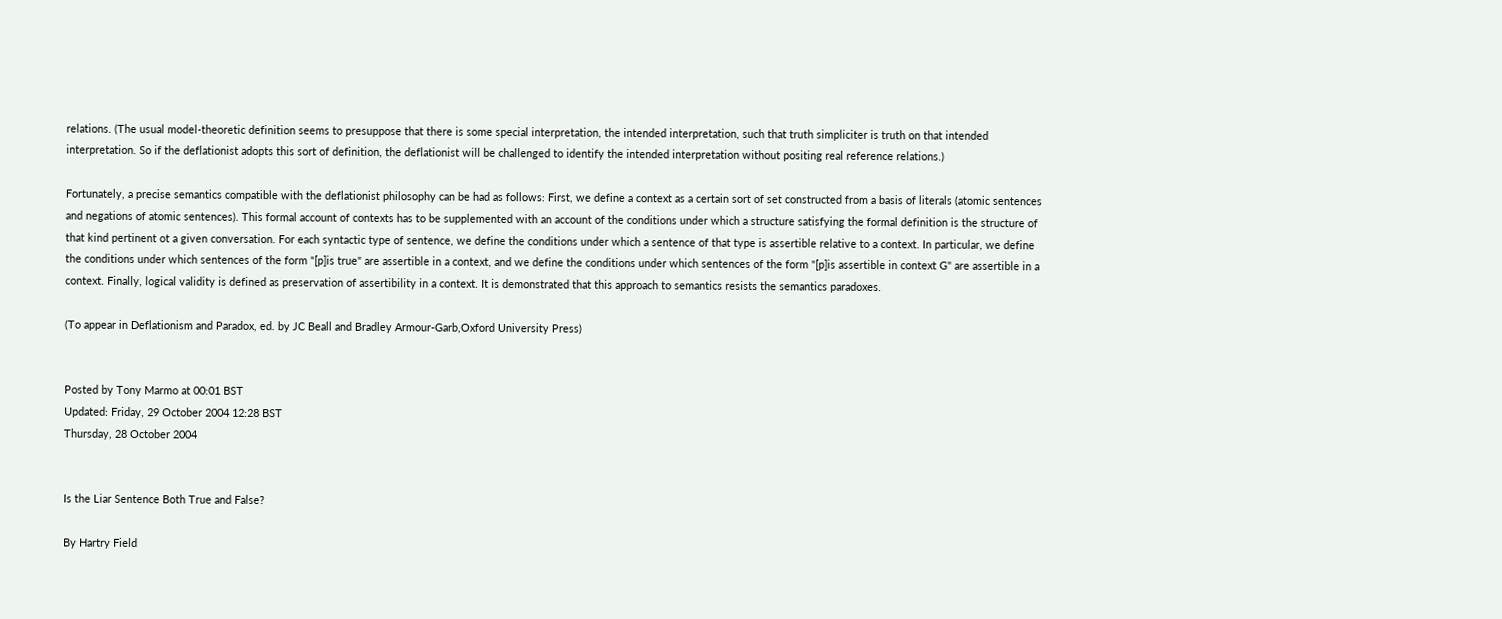relations. (The usual model-theoretic definition seems to presuppose that there is some special interpretation, the intended interpretation, such that truth simpliciter is truth on that intended interpretation. So if the deflationist adopts this sort of definition, the deflationist will be challenged to identify the intended interpretation without positing real reference relations.)

Fortunately, a precise semantics compatible with the deflationist philosophy can be had as follows: First, we define a context as a certain sort of set constructed from a basis of literals (atomic sentences and negations of atomic sentences). This formal account of contexts has to be supplemented with an account of the conditions under which a structure satisfying the formal definition is the structure of that kind pertinent ot a given conversation. For each syntactic type of sentence, we define the conditions under which a sentence of that type is assertible relative to a context. In particular, we define the conditions under which sentences of the form "[p]is true" are assertible in a context, and we define the conditions under which sentences of the form "[p]is assertible in context G" are assertible in a context. Finally, logical validity is defined as preservation of assertibility in a context. It is demonstrated that this approach to semantics resists the semantics paradoxes.

(To appear in Deflationism and Paradox, ed. by JC Beall and Bradley Armour-Garb,Oxford University Press)


Posted by Tony Marmo at 00:01 BST
Updated: Friday, 29 October 2004 12:28 BST
Thursday, 28 October 2004


Is the Liar Sentence Both True and False?

By Hartry Field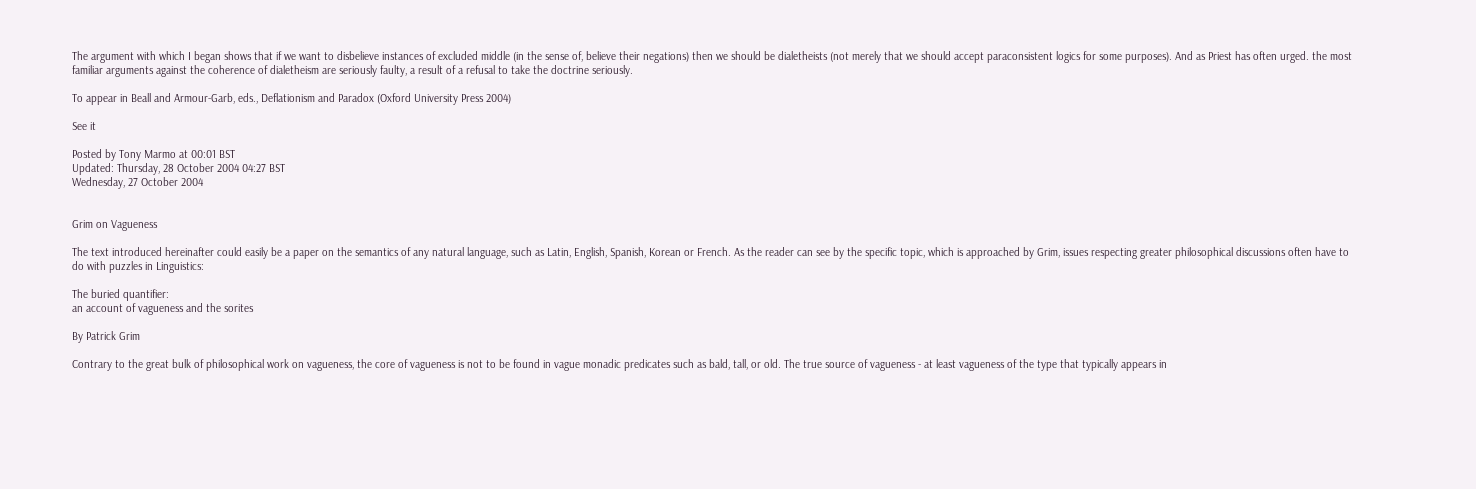The argument with which I began shows that if we want to disbelieve instances of excluded middle (in the sense of, believe their negations) then we should be dialetheists (not merely that we should accept paraconsistent logics for some purposes). And as Priest has often urged. the most familiar arguments against the coherence of dialetheism are seriously faulty, a result of a refusal to take the doctrine seriously.

To appear in Beall and Armour-Garb, eds., Deflationism and Paradox (Oxford University Press 2004)

See it

Posted by Tony Marmo at 00:01 BST
Updated: Thursday, 28 October 2004 04:27 BST
Wednesday, 27 October 2004


Grim on Vagueness

The text introduced hereinafter could easily be a paper on the semantics of any natural language, such as Latin, English, Spanish, Korean or French. As the reader can see by the specific topic, which is approached by Grim, issues respecting greater philosophical discussions often have to do with puzzles in Linguistics:

The buried quantifier:
an account of vagueness and the sorites

By Patrick Grim

Contrary to the great bulk of philosophical work on vagueness, the core of vagueness is not to be found in vague monadic predicates such as bald, tall, or old. The true source of vagueness - at least vagueness of the type that typically appears in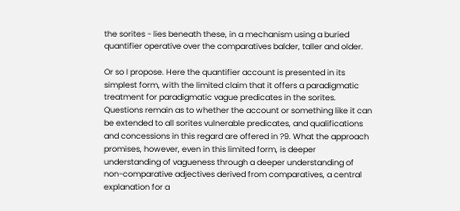the sorites - lies beneath these, in a mechanism using a buried quantifier operative over the comparatives balder, taller and older.

Or so I propose. Here the quantifier account is presented in its simplest form, with the limited claim that it offers a paradigmatic treatment for paradigmatic vague predicates in the sorites. Questions remain as to whether the account or something like it can be extended to all sorites vulnerable predicates, and qualifications and concessions in this regard are offered in ?9. What the approach promises, however, even in this limited form, is deeper understanding of vagueness through a deeper understanding of non-comparative adjectives derived from comparatives, a central explanation for a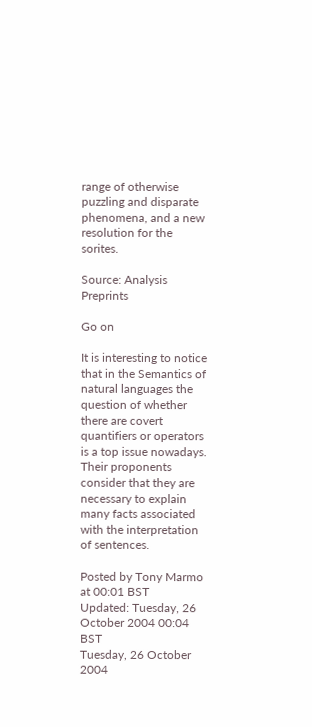range of otherwise puzzling and disparate phenomena, and a new resolution for the sorites.

Source: Analysis Preprints

Go on

It is interesting to notice that in the Semantics of natural languages the question of whether there are covert quantifiers or operators is a top issue nowadays. Their proponents consider that they are necessary to explain many facts associated with the interpretation of sentences.

Posted by Tony Marmo at 00:01 BST
Updated: Tuesday, 26 October 2004 00:04 BST
Tuesday, 26 October 2004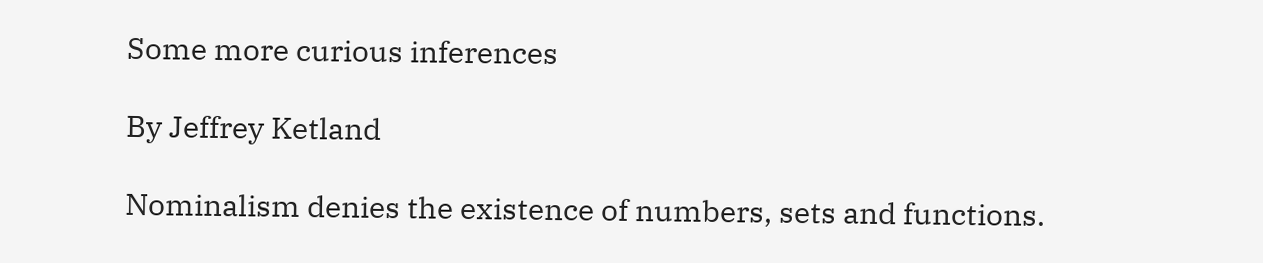Some more curious inferences

By Jeffrey Ketland

Nominalism denies the existence of numbers, sets and functions.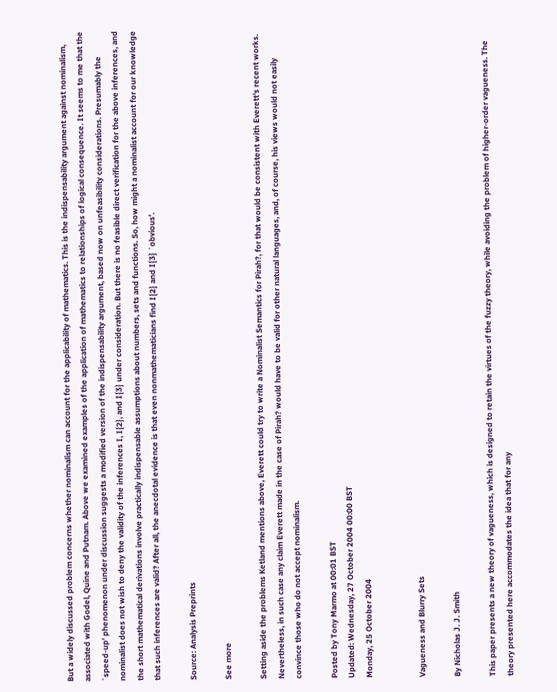But a widely discussed problem concerns whether nominalism can account for the applicability of mathematics. This is the indispensability argument against nominalism, associated with Godel, Quine and Putnam. Above we examined examples of the application of mathematics to relationships of logical consequence. It seems to me that the `speed-up' phenomenon under discussion suggests a modified version of the indispensability argument, based now on unfeasibility considerations. Presumably the nominalist does not wish to deny the validity of the inferences I, I{2}, and I{3} under consideration. But there is no feasible direct verification for the above inferences, and the short mathematical derivations involve practically indispensable assumptions about numbers, sets and functions. So, how might a nominalist account for our knowledge that such inferences are valid? After all, the anecdotal evidence is that even nonmathematicians find I{2} and I{3} `obvious'.

Source: Analysis Preprints

See more

Setting aside the problems Ketland mentions above, Everett could try to write a Nominalist Semantics for Pirah?, for that would be consistent with Everett's recent works. Nevertheless, in such case any claim Everett made in the case of Pirah? would have to be valid for other natural languages, and, of course, his views would not easily convince those who do not accept nominalism.

Posted by Tony Marmo at 00:01 BST
Updated: Wednesday, 27 October 2004 00:00 BST
Monday, 25 October 2004


Vagueness and Blurry Sets

By Nicholas J. J. Smith

This paper presents a new theory of vagueness, which is designed to retain the virtues of the fuzzy theory, while avoiding the problem of higher-order vagueness. The theory presented here accommodates the idea that for any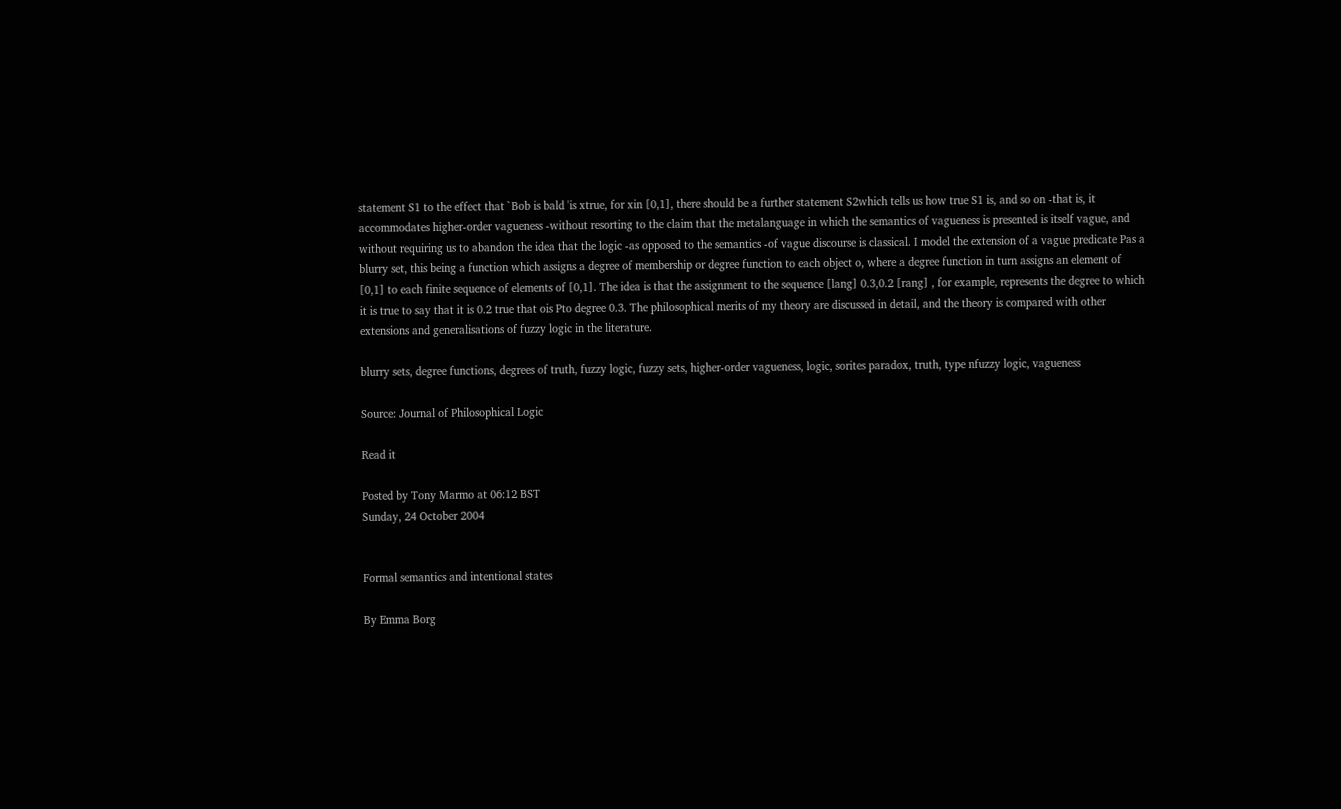statement S1 to the effect that `Bob is bald 'is xtrue, for xin [0,1], there should be a further statement S2which tells us how true S1 is, and so on -that is, it accommodates higher-order vagueness -without resorting to the claim that the metalanguage in which the semantics of vagueness is presented is itself vague, and without requiring us to abandon the idea that the logic -as opposed to the semantics -of vague discourse is classical. I model the extension of a vague predicate Pas a blurry set, this being a function which assigns a degree of membership or degree function to each object o, where a degree function in turn assigns an element of [0,1] to each finite sequence of elements of [0,1]. The idea is that the assignment to the sequence [lang] 0.3,0.2 [rang] , for example, represents the degree to which it is true to say that it is 0.2 true that ois Pto degree 0.3. The philosophical merits of my theory are discussed in detail, and the theory is compared with other extensions and generalisations of fuzzy logic in the literature.

blurry sets, degree functions, degrees of truth, fuzzy logic, fuzzy sets, higher-order vagueness, logic, sorites paradox, truth, type nfuzzy logic, vagueness

Source: Journal of Philosophical Logic

Read it

Posted by Tony Marmo at 06:12 BST
Sunday, 24 October 2004


Formal semantics and intentional states

By Emma Borg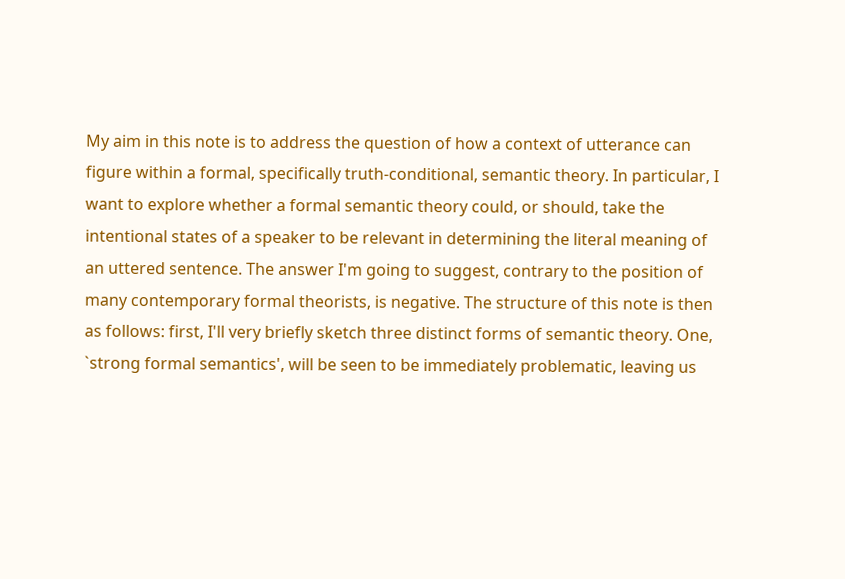My aim in this note is to address the question of how a context of utterance can figure within a formal, specifically truth-conditional, semantic theory. In particular, I want to explore whether a formal semantic theory could, or should, take the intentional states of a speaker to be relevant in determining the literal meaning of an uttered sentence. The answer I'm going to suggest, contrary to the position of many contemporary formal theorists, is negative. The structure of this note is then as follows: first, I'll very briefly sketch three distinct forms of semantic theory. One, `strong formal semantics', will be seen to be immediately problematic, leaving us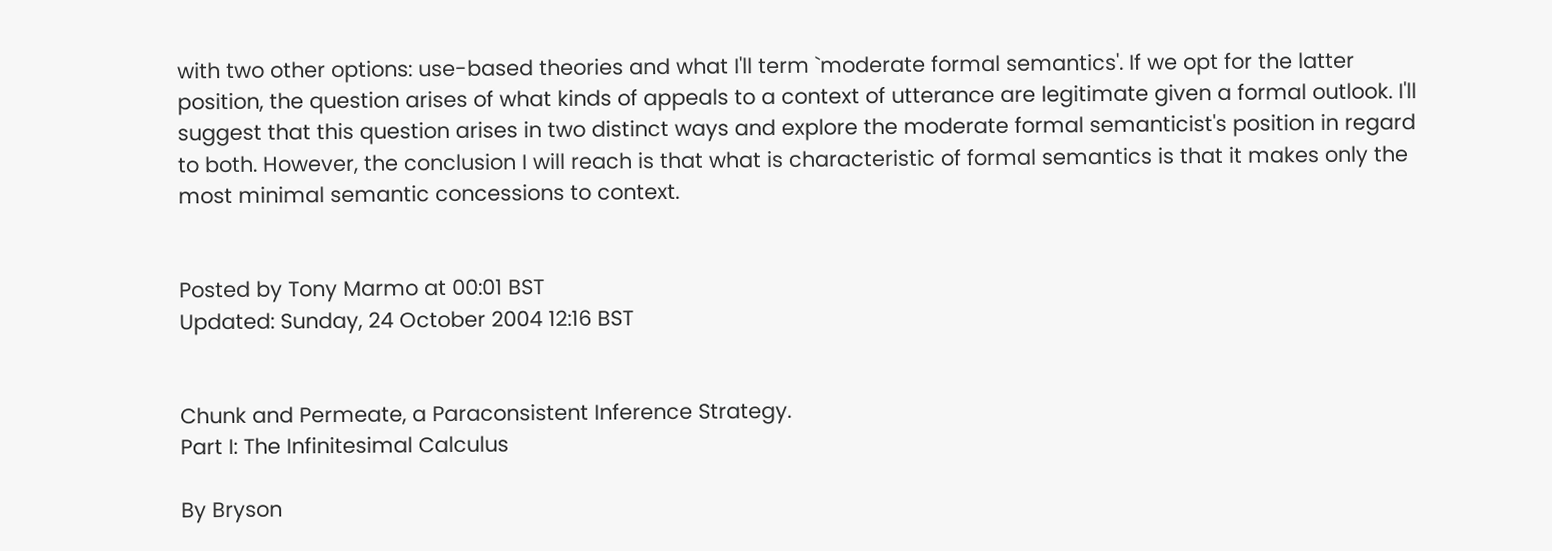with two other options: use-based theories and what I'll term `moderate formal semantics'. If we opt for the latter position, the question arises of what kinds of appeals to a context of utterance are legitimate given a formal outlook. I'll suggest that this question arises in two distinct ways and explore the moderate formal semanticist's position in regard to both. However, the conclusion I will reach is that what is characteristic of formal semantics is that it makes only the most minimal semantic concessions to context.


Posted by Tony Marmo at 00:01 BST
Updated: Sunday, 24 October 2004 12:16 BST


Chunk and Permeate, a Paraconsistent Inference Strategy.
Part I: The Infinitesimal Calculus

By Bryson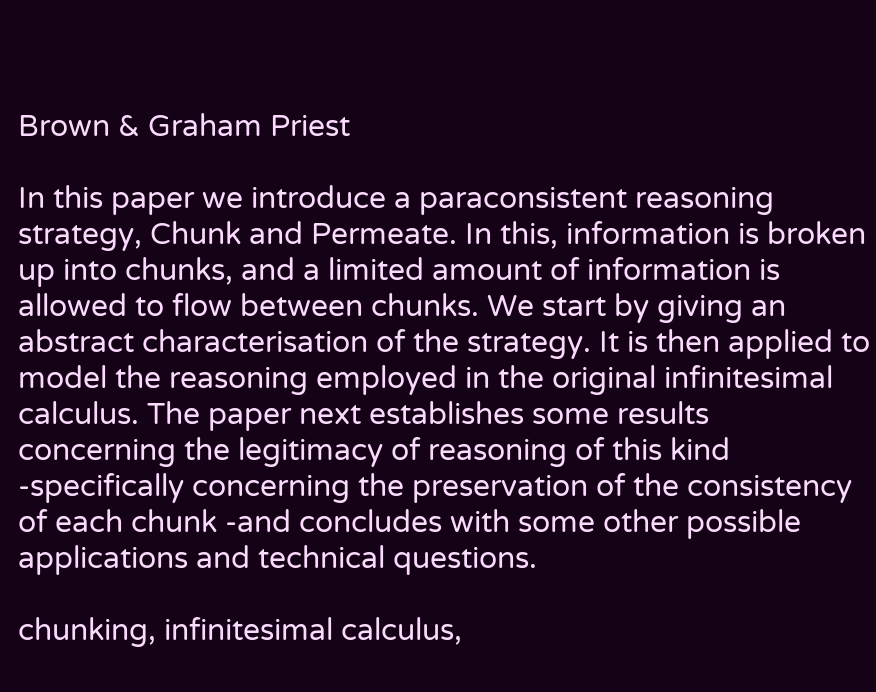Brown & Graham Priest

In this paper we introduce a paraconsistent reasoning strategy, Chunk and Permeate. In this, information is broken up into chunks, and a limited amount of information is allowed to flow between chunks. We start by giving an abstract characterisation of the strategy. It is then applied to model the reasoning employed in the original infinitesimal calculus. The paper next establishes some results concerning the legitimacy of reasoning of this kind -specifically concerning the preservation of the consistency of each chunk -and concludes with some other possible applications and technical questions.

chunking, infinitesimal calculus,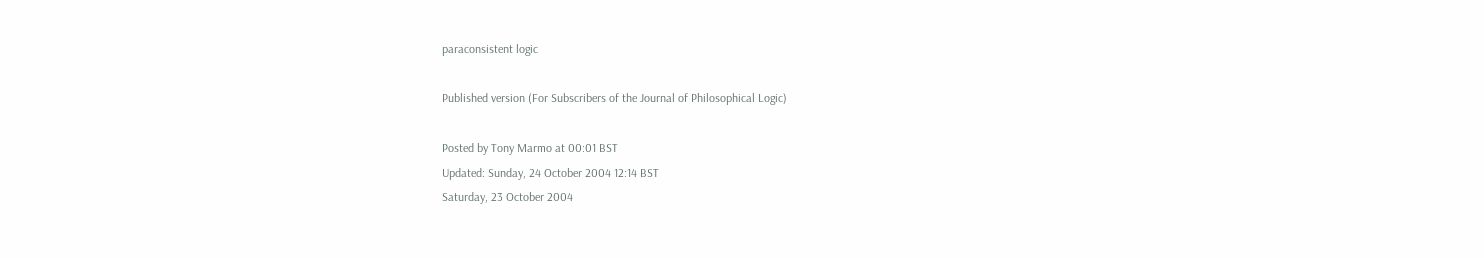paraconsistent logic

Published version (For Subscribers of the Journal of Philosophical Logic)

Posted by Tony Marmo at 00:01 BST
Updated: Sunday, 24 October 2004 12:14 BST
Saturday, 23 October 2004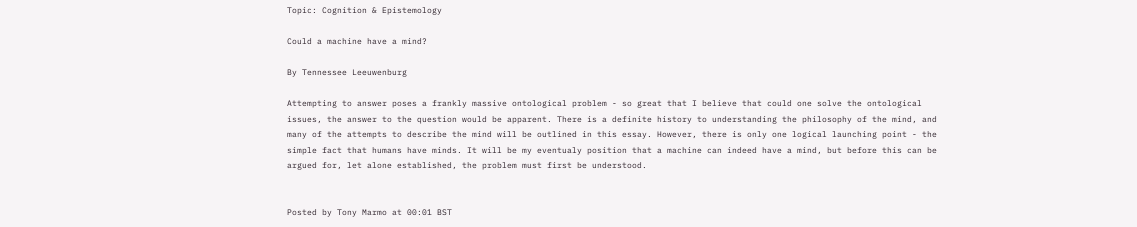Topic: Cognition & Epistemology

Could a machine have a mind?

By Tennessee Leeuwenburg

Attempting to answer poses a frankly massive ontological problem - so great that I believe that could one solve the ontological issues, the answer to the question would be apparent. There is a definite history to understanding the philosophy of the mind, and many of the attempts to describe the mind will be outlined in this essay. However, there is only one logical launching point - the simple fact that humans have minds. It will be my eventualy position that a machine can indeed have a mind, but before this can be argued for, let alone established, the problem must first be understood.


Posted by Tony Marmo at 00:01 BST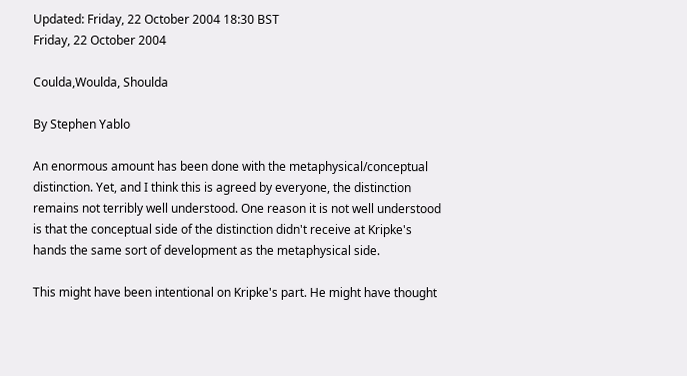Updated: Friday, 22 October 2004 18:30 BST
Friday, 22 October 2004

Coulda,Woulda, Shoulda

By Stephen Yablo

An enormous amount has been done with the metaphysical/conceptual distinction. Yet, and I think this is agreed by everyone, the distinction remains not terribly well understood. One reason it is not well understood is that the conceptual side of the distinction didn't receive at Kripke's hands the same sort of development as the metaphysical side.

This might have been intentional on Kripke's part. He might have thought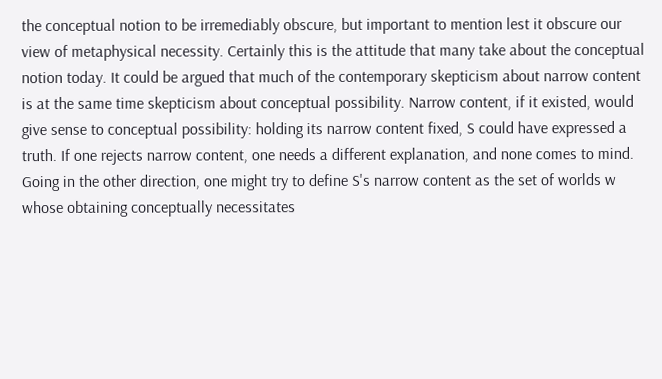the conceptual notion to be irremediably obscure, but important to mention lest it obscure our view of metaphysical necessity. Certainly this is the attitude that many take about the conceptual notion today. It could be argued that much of the contemporary skepticism about narrow content is at the same time skepticism about conceptual possibility. Narrow content, if it existed, would give sense to conceptual possibility: holding its narrow content fixed, S could have expressed a truth. If one rejects narrow content, one needs a different explanation, and none comes to mind. Going in the other direction, one might try to define S's narrow content as the set of worlds w whose obtaining conceptually necessitates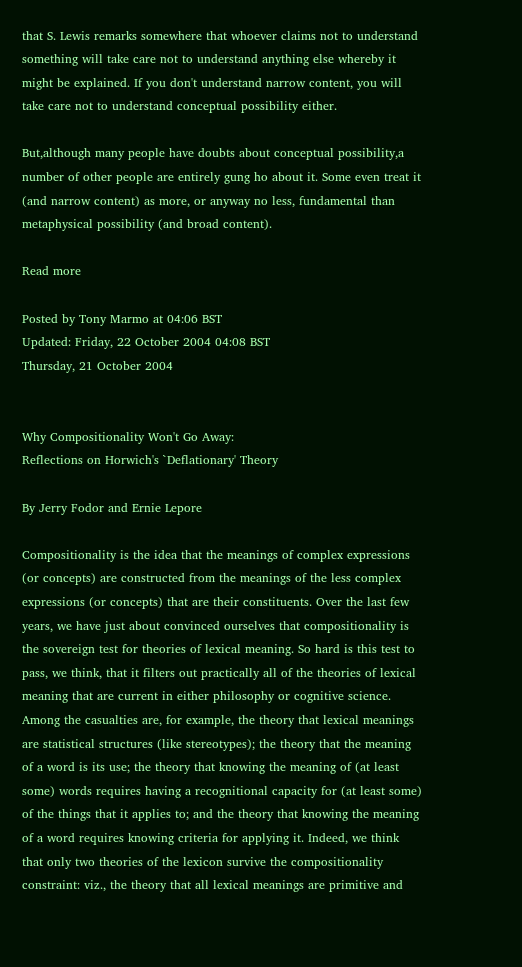that S. Lewis remarks somewhere that whoever claims not to understand something will take care not to understand anything else whereby it might be explained. If you don't understand narrow content, you will take care not to understand conceptual possibility either.

But,although many people have doubts about conceptual possibility,a number of other people are entirely gung ho about it. Some even treat it (and narrow content) as more, or anyway no less, fundamental than metaphysical possibility (and broad content).

Read more

Posted by Tony Marmo at 04:06 BST
Updated: Friday, 22 October 2004 04:08 BST
Thursday, 21 October 2004


Why Compositionality Won't Go Away:
Reflections on Horwich's `Deflationary' Theory

By Jerry Fodor and Ernie Lepore

Compositionality is the idea that the meanings of complex expressions (or concepts) are constructed from the meanings of the less complex expressions (or concepts) that are their constituents. Over the last few years, we have just about convinced ourselves that compositionality is the sovereign test for theories of lexical meaning. So hard is this test to pass, we think, that it filters out practically all of the theories of lexical meaning that are current in either philosophy or cognitive science. Among the casualties are, for example, the theory that lexical meanings are statistical structures (like stereotypes); the theory that the meaning of a word is its use; the theory that knowing the meaning of (at least some) words requires having a recognitional capacity for (at least some) of the things that it applies to; and the theory that knowing the meaning of a word requires knowing criteria for applying it. Indeed, we think that only two theories of the lexicon survive the compositionality constraint: viz., the theory that all lexical meanings are primitive and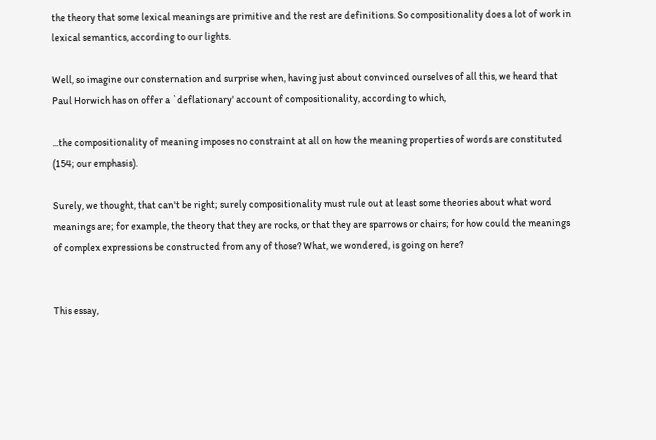the theory that some lexical meanings are primitive and the rest are definitions. So compositionality does a lot of work in lexical semantics, according to our lights.

Well, so imagine our consternation and surprise when, having just about convinced ourselves of all this, we heard that Paul Horwich has on offer a `deflationary' account of compositionality, according to which,

...the compositionality of meaning imposes no constraint at all on how the meaning properties of words are constituted (154; our emphasis).

Surely, we thought, that can't be right; surely compositionality must rule out at least some theories about what word meanings are; for example, the theory that they are rocks, or that they are sparrows or chairs; for how could the meanings of complex expressions be constructed from any of those? What, we wondered, is going on here?


This essay,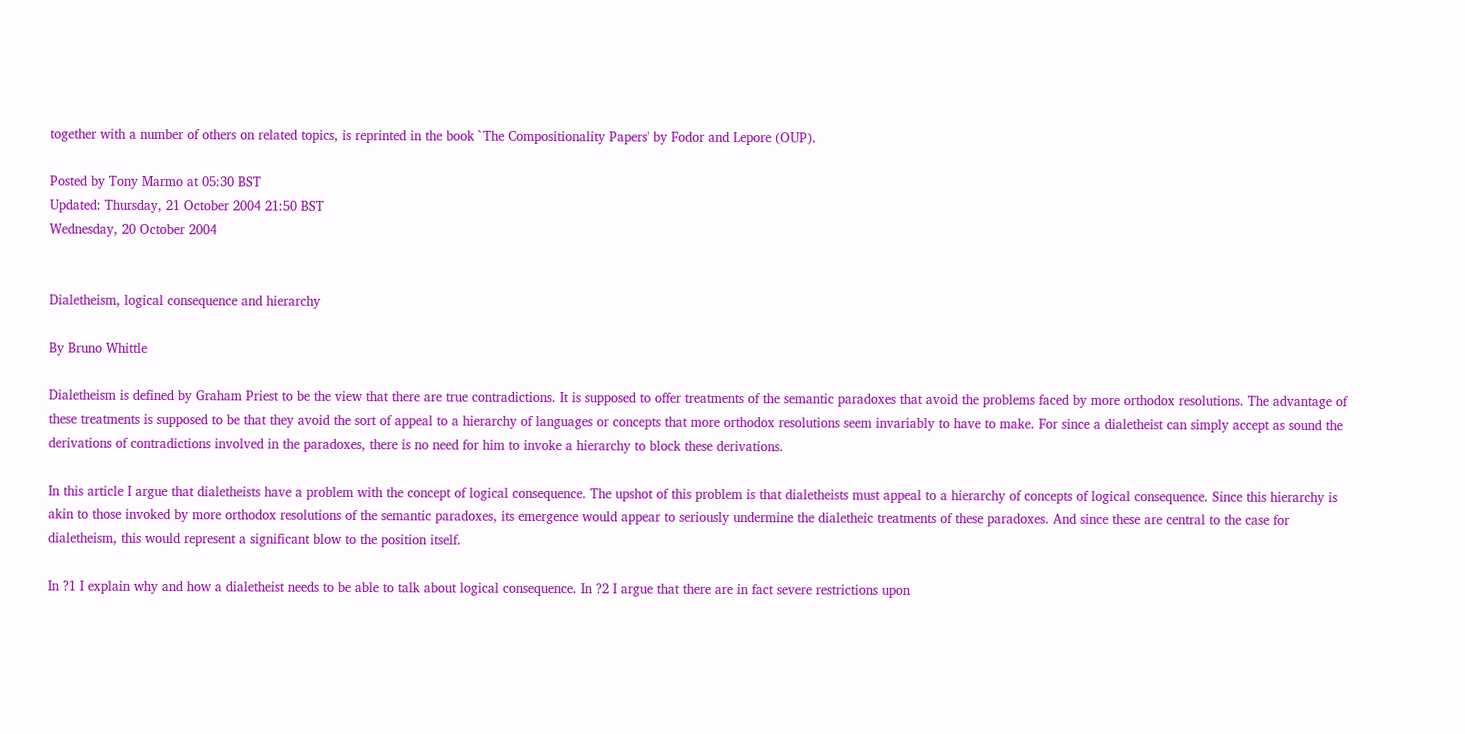together with a number of others on related topics, is reprinted in the book `The Compositionality Papers' by Fodor and Lepore (OUP).

Posted by Tony Marmo at 05:30 BST
Updated: Thursday, 21 October 2004 21:50 BST
Wednesday, 20 October 2004


Dialetheism, logical consequence and hierarchy

By Bruno Whittle

Dialetheism is defined by Graham Priest to be the view that there are true contradictions. It is supposed to offer treatments of the semantic paradoxes that avoid the problems faced by more orthodox resolutions. The advantage of these treatments is supposed to be that they avoid the sort of appeal to a hierarchy of languages or concepts that more orthodox resolutions seem invariably to have to make. For since a dialetheist can simply accept as sound the derivations of contradictions involved in the paradoxes, there is no need for him to invoke a hierarchy to block these derivations.

In this article I argue that dialetheists have a problem with the concept of logical consequence. The upshot of this problem is that dialetheists must appeal to a hierarchy of concepts of logical consequence. Since this hierarchy is akin to those invoked by more orthodox resolutions of the semantic paradoxes, its emergence would appear to seriously undermine the dialetheic treatments of these paradoxes. And since these are central to the case for dialetheism, this would represent a significant blow to the position itself.

In ?1 I explain why and how a dialetheist needs to be able to talk about logical consequence. In ?2 I argue that there are in fact severe restrictions upon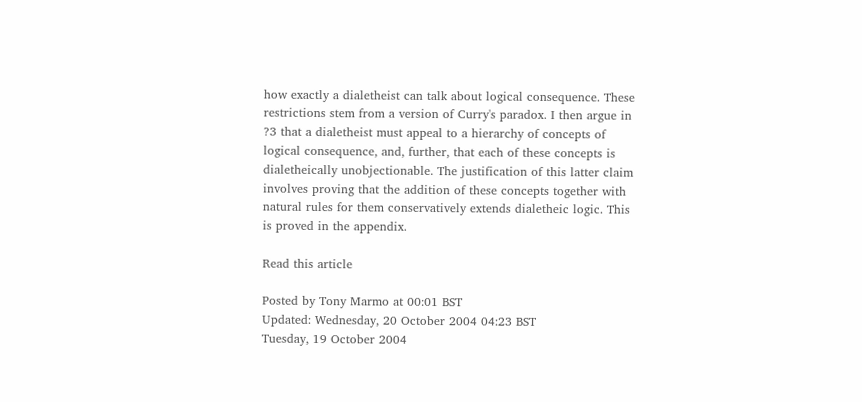how exactly a dialetheist can talk about logical consequence. These restrictions stem from a version of Curry's paradox. I then argue in ?3 that a dialetheist must appeal to a hierarchy of concepts of logical consequence, and, further, that each of these concepts is dialetheically unobjectionable. The justification of this latter claim involves proving that the addition of these concepts together with natural rules for them conservatively extends dialetheic logic. This is proved in the appendix.

Read this article

Posted by Tony Marmo at 00:01 BST
Updated: Wednesday, 20 October 2004 04:23 BST
Tuesday, 19 October 2004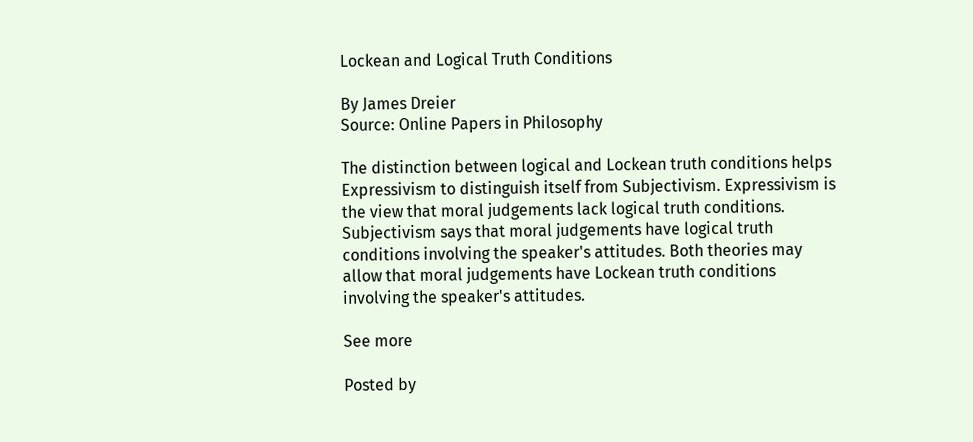Lockean and Logical Truth Conditions

By James Dreier
Source: Online Papers in Philosophy

The distinction between logical and Lockean truth conditions helps Expressivism to distinguish itself from Subjectivism. Expressivism is the view that moral judgements lack logical truth conditions. Subjectivism says that moral judgements have logical truth conditions involving the speaker's attitudes. Both theories may allow that moral judgements have Lockean truth conditions involving the speaker's attitudes.

See more

Posted by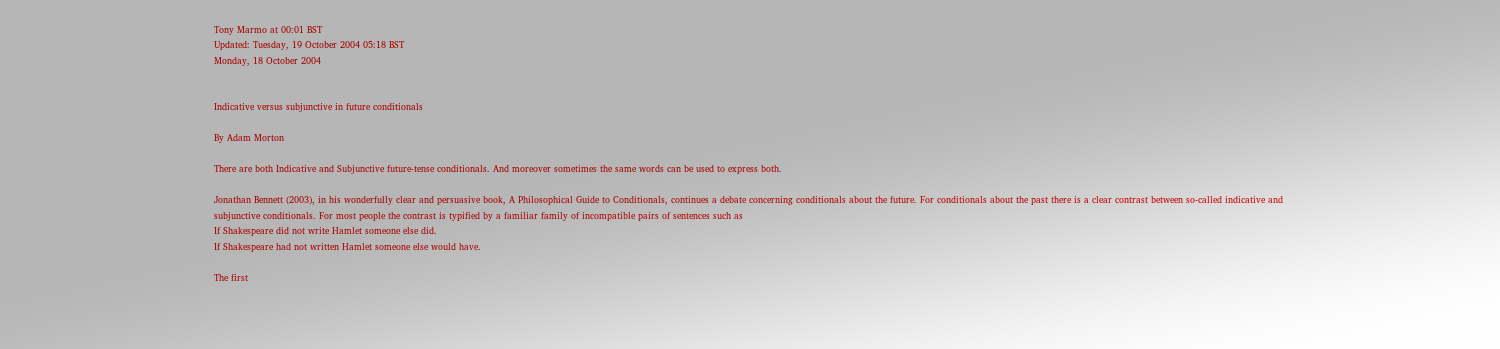Tony Marmo at 00:01 BST
Updated: Tuesday, 19 October 2004 05:18 BST
Monday, 18 October 2004


Indicative versus subjunctive in future conditionals

By Adam Morton

There are both Indicative and Subjunctive future-tense conditionals. And moreover sometimes the same words can be used to express both.

Jonathan Bennett (2003), in his wonderfully clear and persuasive book, A Philosophical Guide to Conditionals, continues a debate concerning conditionals about the future. For conditionals about the past there is a clear contrast between so-called indicative and subjunctive conditionals. For most people the contrast is typified by a familiar family of incompatible pairs of sentences such as
If Shakespeare did not write Hamlet someone else did.
If Shakespeare had not written Hamlet someone else would have.

The first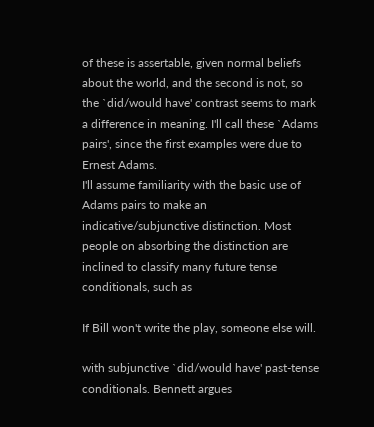of these is assertable, given normal beliefs about the world, and the second is not, so the `did/would have' contrast seems to mark a difference in meaning. I'll call these `Adams pairs', since the first examples were due to Ernest Adams.
I'll assume familiarity with the basic use of Adams pairs to make an indicative/subjunctive distinction. Most people on absorbing the distinction are inclined to classify many future tense conditionals, such as

If Bill won't write the play, someone else will.

with subjunctive `did/would have' past-tense conditionals. Bennett argues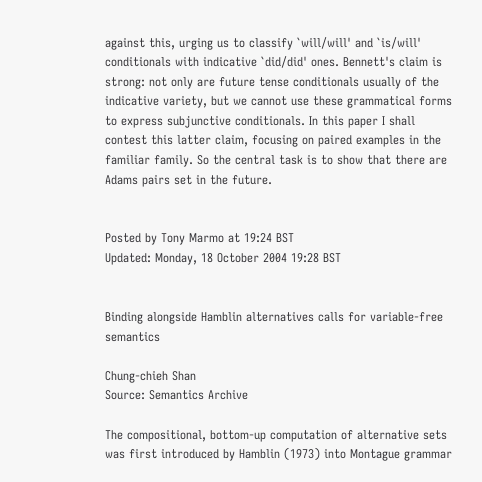against this, urging us to classify `will/will' and `is/will' conditionals with indicative `did/did' ones. Bennett's claim is strong: not only are future tense conditionals usually of the indicative variety, but we cannot use these grammatical forms to express subjunctive conditionals. In this paper I shall contest this latter claim, focusing on paired examples in the familiar family. So the central task is to show that there are Adams pairs set in the future.


Posted by Tony Marmo at 19:24 BST
Updated: Monday, 18 October 2004 19:28 BST


Binding alongside Hamblin alternatives calls for variable-free semantics

Chung-chieh Shan
Source: Semantics Archive

The compositional, bottom-up computation of alternative sets was first introduced by Hamblin (1973) into Montague grammar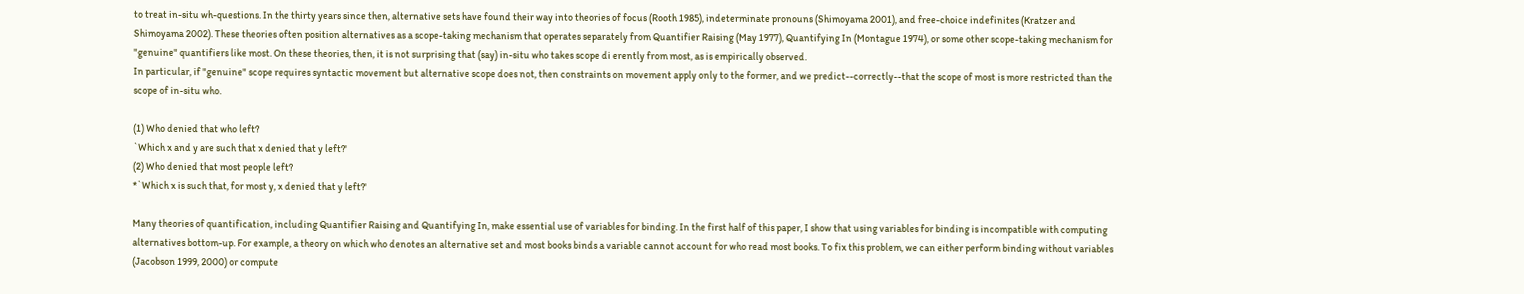to treat in-situ wh-questions. In the thirty years since then, alternative sets have found their way into theories of focus (Rooth 1985), indeterminate pronouns (Shimoyama 2001), and free-choice indefinites (Kratzer and Shimoyama 2002). These theories often position alternatives as a scope-taking mechanism that operates separately from Quantifier Raising (May 1977), Quantifying In (Montague 1974), or some other scope-taking mechanism for "genuine" quantifiers like most. On these theories, then, it is not surprising that (say) in-situ who takes scope di erently from most, as is empirically observed.
In particular, if "genuine" scope requires syntactic movement but alternative scope does not, then constraints on movement apply only to the former, and we predict--correctly--that the scope of most is more restricted than the scope of in-situ who.

(1) Who denied that who left?
`Which x and y are such that x denied that y left?'
(2) Who denied that most people left?
*`Which x is such that, for most y, x denied that y left?'

Many theories of quantification, including Quantifier Raising and Quantifying In, make essential use of variables for binding. In the first half of this paper, I show that using variables for binding is incompatible with computing alternatives bottom-up. For example, a theory on which who denotes an alternative set and most books binds a variable cannot account for who read most books. To fix this problem, we can either perform binding without variables (Jacobson 1999, 2000) or compute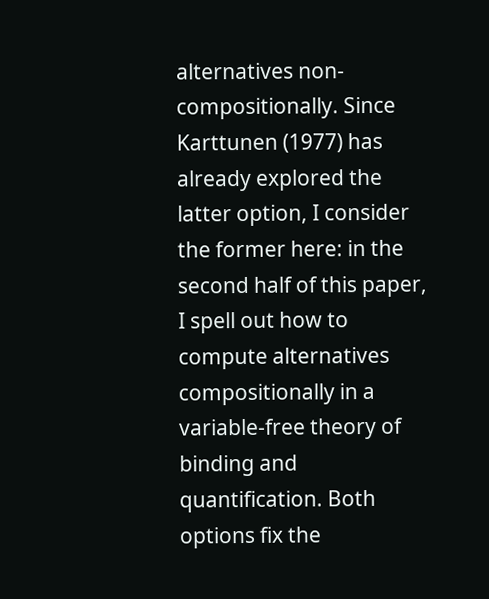alternatives non-compositionally. Since Karttunen (1977) has already explored the latter option, I consider the former here: in the second half of this paper, I spell out how to compute alternatives compositionally in a variable-free theory of binding and quantification. Both options fix the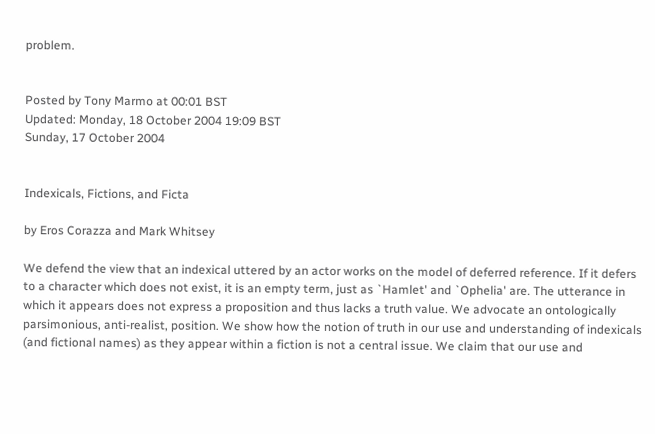problem.


Posted by Tony Marmo at 00:01 BST
Updated: Monday, 18 October 2004 19:09 BST
Sunday, 17 October 2004


Indexicals, Fictions, and Ficta

by Eros Corazza and Mark Whitsey

We defend the view that an indexical uttered by an actor works on the model of deferred reference. If it defers to a character which does not exist, it is an empty term, just as `Hamlet' and `Ophelia' are. The utterance in which it appears does not express a proposition and thus lacks a truth value. We advocate an ontologically parsimonious, anti-realist, position. We show how the notion of truth in our use and understanding of indexicals (and fictional names) as they appear within a fiction is not a central issue. We claim that our use and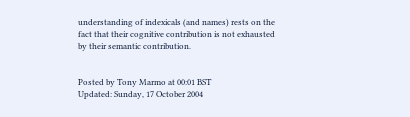understanding of indexicals (and names) rests on the fact that their cognitive contribution is not exhausted by their semantic contribution.


Posted by Tony Marmo at 00:01 BST
Updated: Sunday, 17 October 2004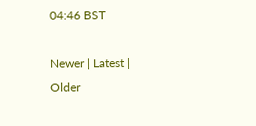04:46 BST

Newer | Latest | Older